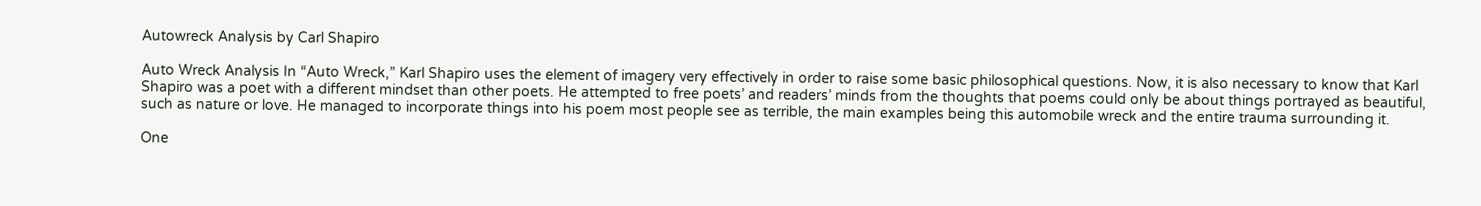Autowreck Analysis by Carl Shapiro

Auto Wreck Analysis In “Auto Wreck,” Karl Shapiro uses the element of imagery very effectively in order to raise some basic philosophical questions. Now, it is also necessary to know that Karl Shapiro was a poet with a different mindset than other poets. He attempted to free poets’ and readers’ minds from the thoughts that poems could only be about things portrayed as beautiful, such as nature or love. He managed to incorporate things into his poem most people see as terrible, the main examples being this automobile wreck and the entire trauma surrounding it.

One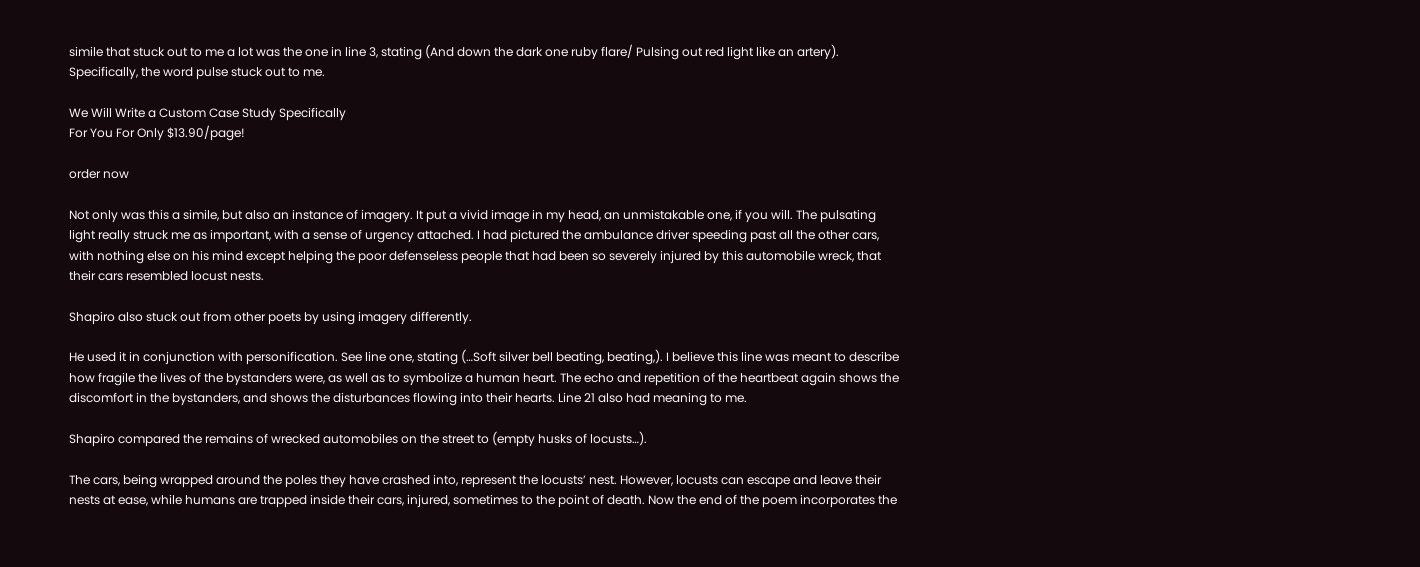simile that stuck out to me a lot was the one in line 3, stating (And down the dark one ruby flare/ Pulsing out red light like an artery). Specifically, the word pulse stuck out to me.

We Will Write a Custom Case Study Specifically
For You For Only $13.90/page!

order now

Not only was this a simile, but also an instance of imagery. It put a vivid image in my head, an unmistakable one, if you will. The pulsating light really struck me as important, with a sense of urgency attached. I had pictured the ambulance driver speeding past all the other cars, with nothing else on his mind except helping the poor defenseless people that had been so severely injured by this automobile wreck, that their cars resembled locust nests.

Shapiro also stuck out from other poets by using imagery differently.

He used it in conjunction with personification. See line one, stating (…Soft silver bell beating, beating,). I believe this line was meant to describe how fragile the lives of the bystanders were, as well as to symbolize a human heart. The echo and repetition of the heartbeat again shows the discomfort in the bystanders, and shows the disturbances flowing into their hearts. Line 21 also had meaning to me.

Shapiro compared the remains of wrecked automobiles on the street to (empty husks of locusts…).

The cars, being wrapped around the poles they have crashed into, represent the locusts’ nest. However, locusts can escape and leave their nests at ease, while humans are trapped inside their cars, injured, sometimes to the point of death. Now the end of the poem incorporates the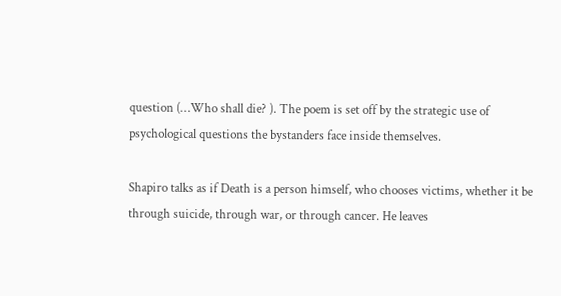question (…Who shall die? ). The poem is set off by the strategic use of psychological questions the bystanders face inside themselves.

Shapiro talks as if Death is a person himself, who chooses victims, whether it be through suicide, through war, or through cancer. He leaves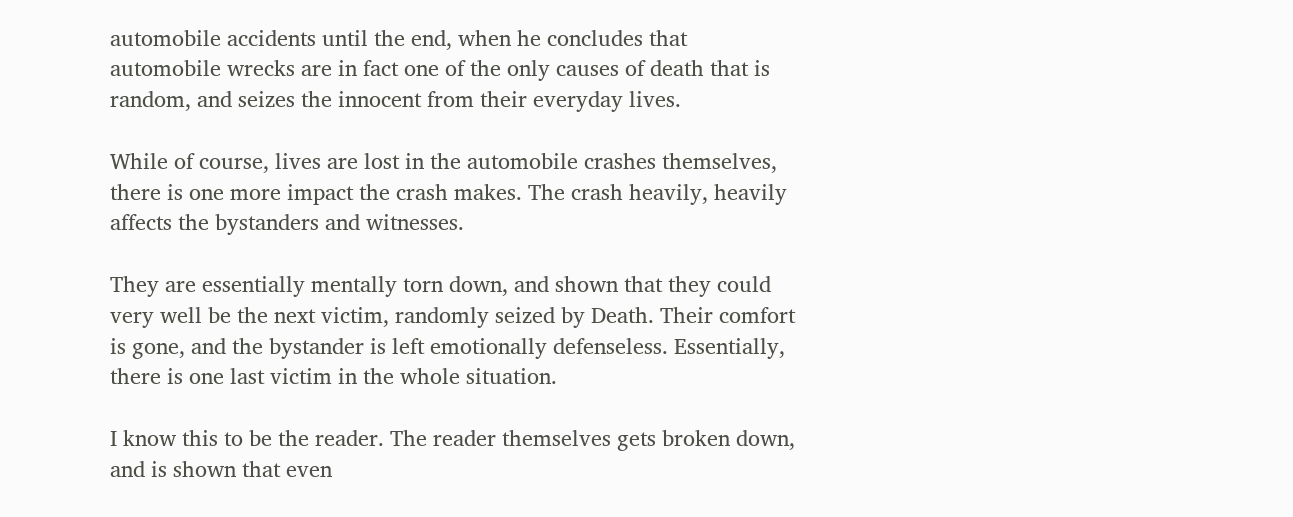automobile accidents until the end, when he concludes that automobile wrecks are in fact one of the only causes of death that is random, and seizes the innocent from their everyday lives.

While of course, lives are lost in the automobile crashes themselves, there is one more impact the crash makes. The crash heavily, heavily affects the bystanders and witnesses.

They are essentially mentally torn down, and shown that they could very well be the next victim, randomly seized by Death. Their comfort is gone, and the bystander is left emotionally defenseless. Essentially, there is one last victim in the whole situation.

I know this to be the reader. The reader themselves gets broken down, and is shown that even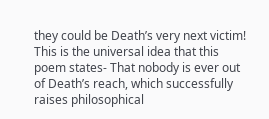they could be Death’s very next victim! This is the universal idea that this poem states- That nobody is ever out of Death’s reach, which successfully raises philosophical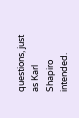questions, just as Karl Shapiro intended.